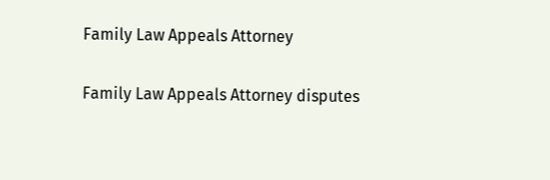Family Law Appeals Attorney

Family Law Appeals Attorney disputes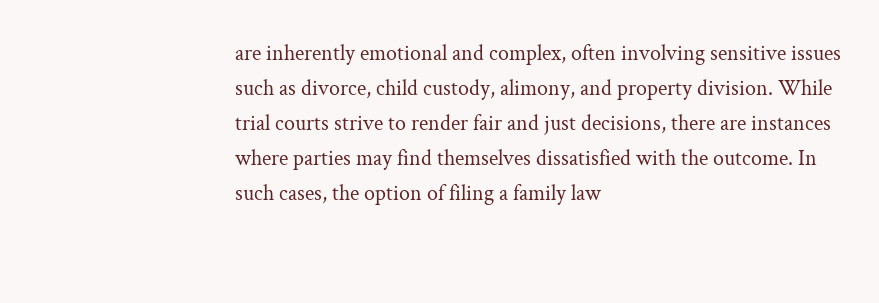are inherently emotional and complex, often involving sensitive issues such as divorce, child custody, alimony, and property division. While trial courts strive to render fair and just decisions, there are instances where parties may find themselves dissatisfied with the outcome. In such cases, the option of filing a family law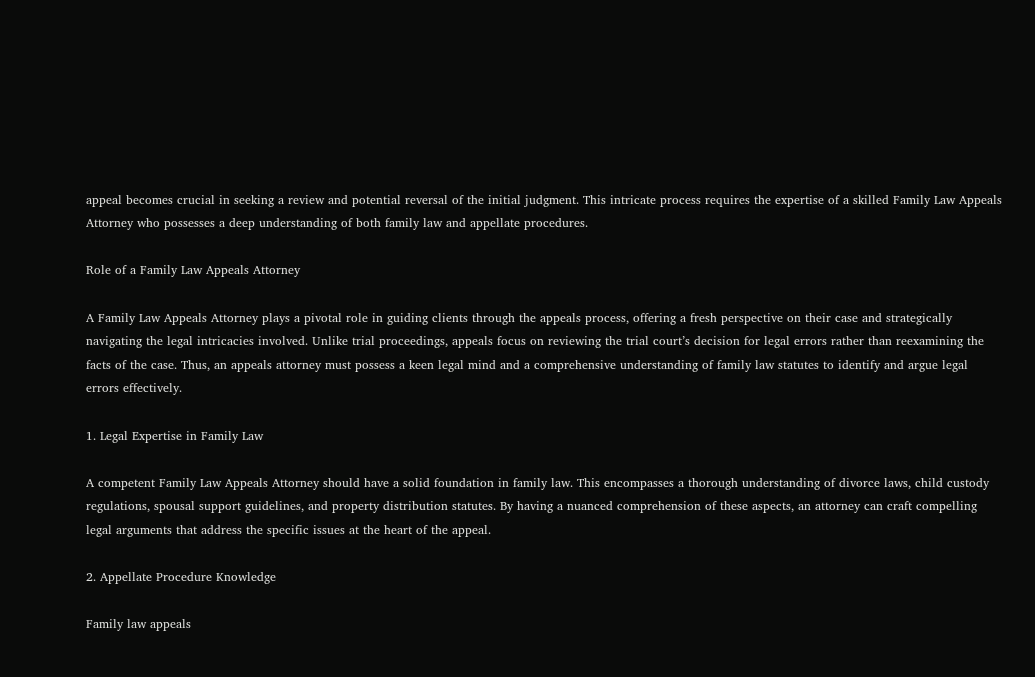appeal becomes crucial in seeking a review and potential reversal of the initial judgment. This intricate process requires the expertise of a skilled Family Law Appeals Attorney who possesses a deep understanding of both family law and appellate procedures.

Role of a Family Law Appeals Attorney

A Family Law Appeals Attorney plays a pivotal role in guiding clients through the appeals process, offering a fresh perspective on their case and strategically navigating the legal intricacies involved. Unlike trial proceedings, appeals focus on reviewing the trial court’s decision for legal errors rather than reexamining the facts of the case. Thus, an appeals attorney must possess a keen legal mind and a comprehensive understanding of family law statutes to identify and argue legal errors effectively.

1. Legal Expertise in Family Law

A competent Family Law Appeals Attorney should have a solid foundation in family law. This encompasses a thorough understanding of divorce laws, child custody regulations, spousal support guidelines, and property distribution statutes. By having a nuanced comprehension of these aspects, an attorney can craft compelling legal arguments that address the specific issues at the heart of the appeal.

2. Appellate Procedure Knowledge

Family law appeals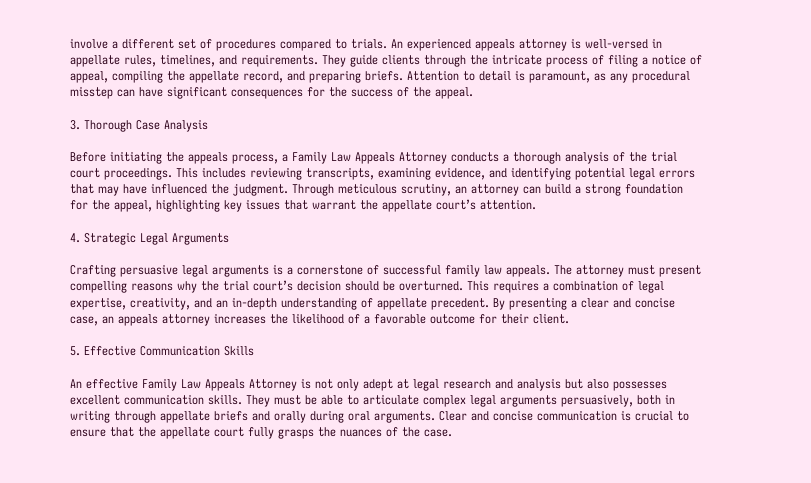involve a different set of procedures compared to trials. An experienced appeals attorney is well-versed in appellate rules, timelines, and requirements. They guide clients through the intricate process of filing a notice of appeal, compiling the appellate record, and preparing briefs. Attention to detail is paramount, as any procedural misstep can have significant consequences for the success of the appeal.

3. Thorough Case Analysis

Before initiating the appeals process, a Family Law Appeals Attorney conducts a thorough analysis of the trial court proceedings. This includes reviewing transcripts, examining evidence, and identifying potential legal errors that may have influenced the judgment. Through meticulous scrutiny, an attorney can build a strong foundation for the appeal, highlighting key issues that warrant the appellate court’s attention.

4. Strategic Legal Arguments

Crafting persuasive legal arguments is a cornerstone of successful family law appeals. The attorney must present compelling reasons why the trial court’s decision should be overturned. This requires a combination of legal expertise, creativity, and an in-depth understanding of appellate precedent. By presenting a clear and concise case, an appeals attorney increases the likelihood of a favorable outcome for their client.

5. Effective Communication Skills

An effective Family Law Appeals Attorney is not only adept at legal research and analysis but also possesses excellent communication skills. They must be able to articulate complex legal arguments persuasively, both in writing through appellate briefs and orally during oral arguments. Clear and concise communication is crucial to ensure that the appellate court fully grasps the nuances of the case.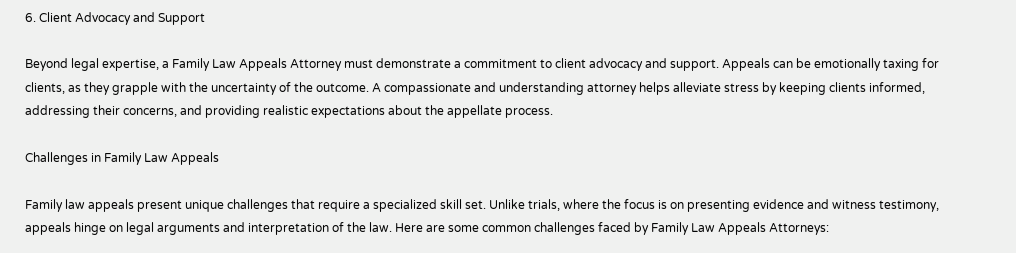6. Client Advocacy and Support

Beyond legal expertise, a Family Law Appeals Attorney must demonstrate a commitment to client advocacy and support. Appeals can be emotionally taxing for clients, as they grapple with the uncertainty of the outcome. A compassionate and understanding attorney helps alleviate stress by keeping clients informed, addressing their concerns, and providing realistic expectations about the appellate process.

Challenges in Family Law Appeals

Family law appeals present unique challenges that require a specialized skill set. Unlike trials, where the focus is on presenting evidence and witness testimony, appeals hinge on legal arguments and interpretation of the law. Here are some common challenges faced by Family Law Appeals Attorneys: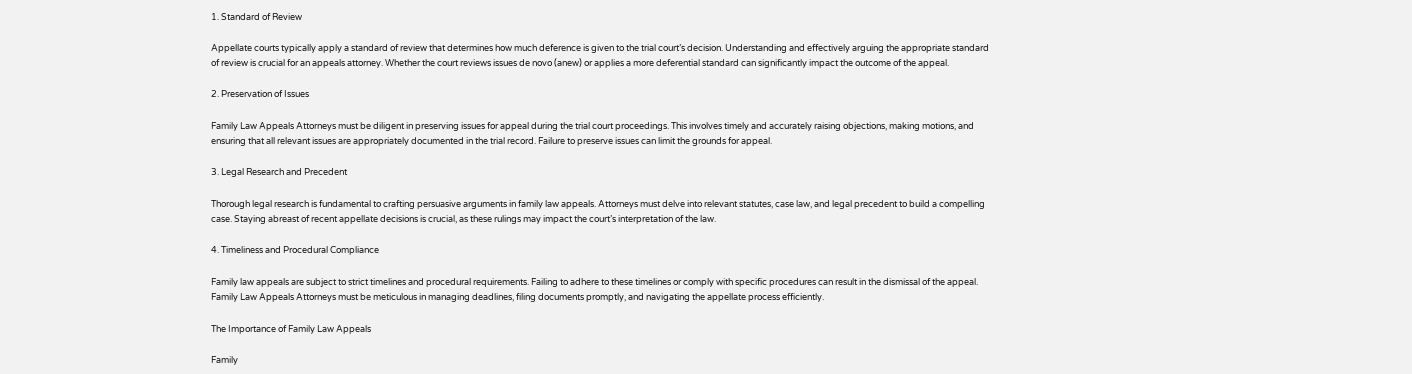1. Standard of Review

Appellate courts typically apply a standard of review that determines how much deference is given to the trial court’s decision. Understanding and effectively arguing the appropriate standard of review is crucial for an appeals attorney. Whether the court reviews issues de novo (anew) or applies a more deferential standard can significantly impact the outcome of the appeal.

2. Preservation of Issues

Family Law Appeals Attorneys must be diligent in preserving issues for appeal during the trial court proceedings. This involves timely and accurately raising objections, making motions, and ensuring that all relevant issues are appropriately documented in the trial record. Failure to preserve issues can limit the grounds for appeal.

3. Legal Research and Precedent

Thorough legal research is fundamental to crafting persuasive arguments in family law appeals. Attorneys must delve into relevant statutes, case law, and legal precedent to build a compelling case. Staying abreast of recent appellate decisions is crucial, as these rulings may impact the court’s interpretation of the law.

4. Timeliness and Procedural Compliance

Family law appeals are subject to strict timelines and procedural requirements. Failing to adhere to these timelines or comply with specific procedures can result in the dismissal of the appeal. Family Law Appeals Attorneys must be meticulous in managing deadlines, filing documents promptly, and navigating the appellate process efficiently.

The Importance of Family Law Appeals

Family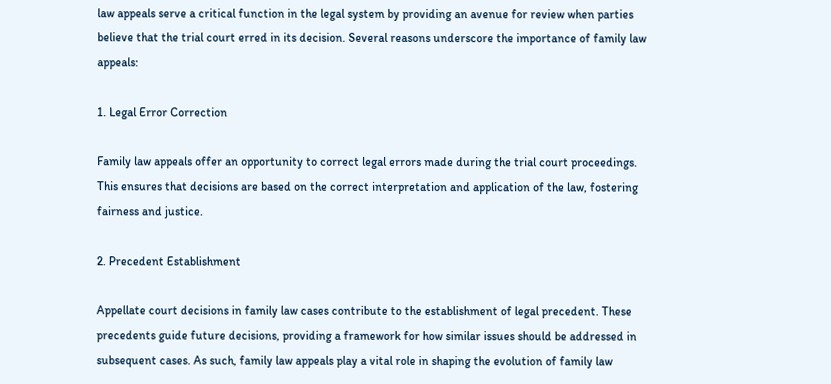law appeals serve a critical function in the legal system by providing an avenue for review when parties believe that the trial court erred in its decision. Several reasons underscore the importance of family law appeals:

1. Legal Error Correction

Family law appeals offer an opportunity to correct legal errors made during the trial court proceedings. This ensures that decisions are based on the correct interpretation and application of the law, fostering fairness and justice.

2. Precedent Establishment

Appellate court decisions in family law cases contribute to the establishment of legal precedent. These precedents guide future decisions, providing a framework for how similar issues should be addressed in subsequent cases. As such, family law appeals play a vital role in shaping the evolution of family law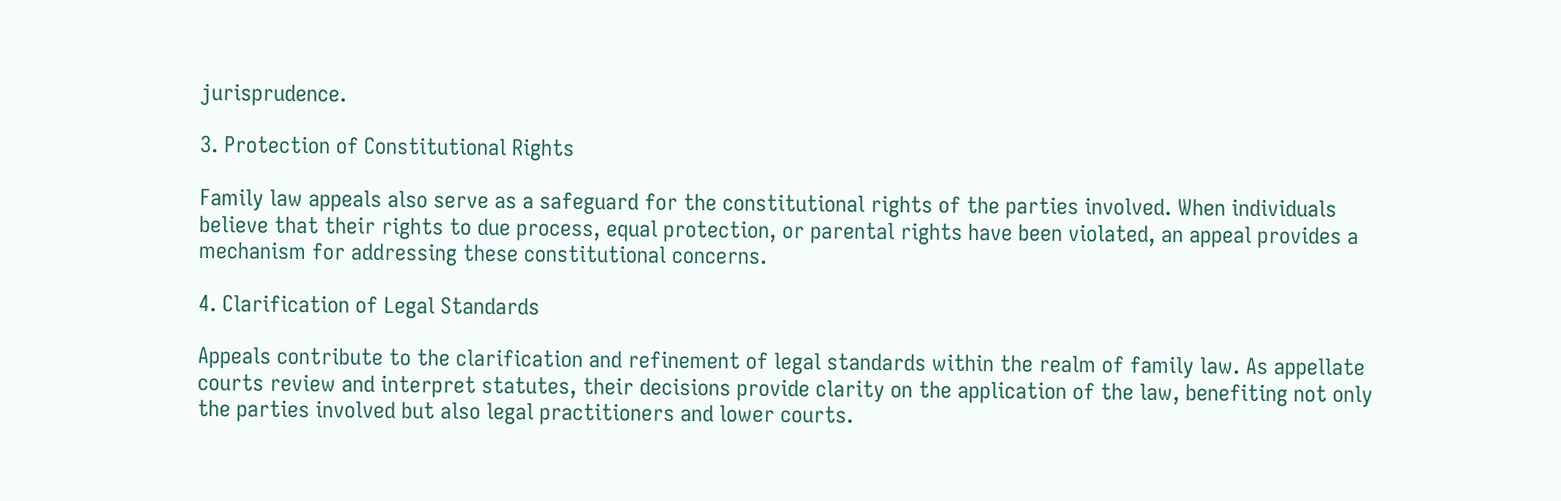jurisprudence.

3. Protection of Constitutional Rights

Family law appeals also serve as a safeguard for the constitutional rights of the parties involved. When individuals believe that their rights to due process, equal protection, or parental rights have been violated, an appeal provides a mechanism for addressing these constitutional concerns.

4. Clarification of Legal Standards

Appeals contribute to the clarification and refinement of legal standards within the realm of family law. As appellate courts review and interpret statutes, their decisions provide clarity on the application of the law, benefiting not only the parties involved but also legal practitioners and lower courts.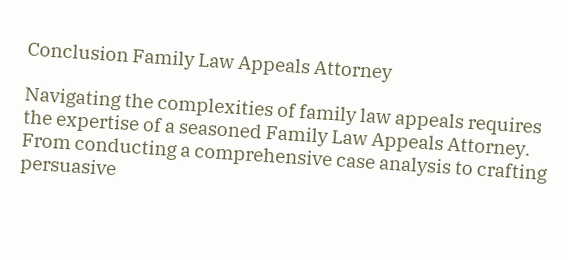Conclusion Family Law Appeals Attorney

Navigating the complexities of family law appeals requires the expertise of a seasoned Family Law Appeals Attorney. From conducting a comprehensive case analysis to crafting persuasive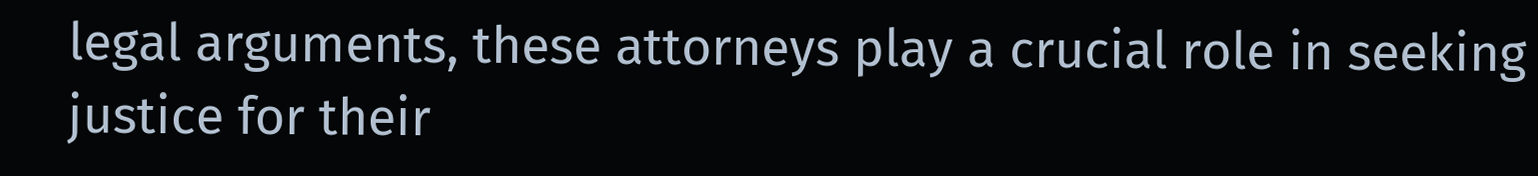legal arguments, these attorneys play a crucial role in seeking justice for their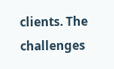clients. The challenges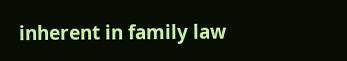inherent in family law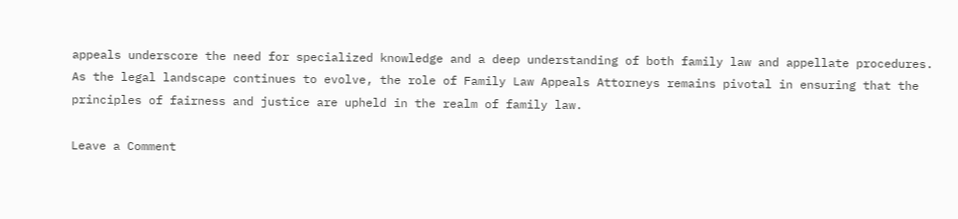appeals underscore the need for specialized knowledge and a deep understanding of both family law and appellate procedures. As the legal landscape continues to evolve, the role of Family Law Appeals Attorneys remains pivotal in ensuring that the principles of fairness and justice are upheld in the realm of family law.

Leave a Comment